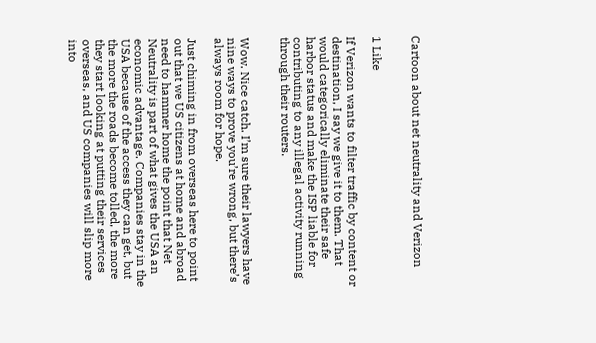Cartoon about net neutrality and Verizon


1 Like

If Verizon wants to filter traffic by content or destination, I say we give it to them. That would categorically eliminate their safe harbor status and make the ISP liable for contributing to any illegal activity running through their routers.


Wow. Nice catch. I’m sure their lawyers have nine ways to prove you’re wrong, but there’s always room for hope.

Just chiming in from overseas here to point out that we US citizens at home and abroad need to hammer home the point that Net Neutrality is part of what gives the USA an economic advantage. Companies stay in the USA because of the access they can get, but the more the roads become tolled, the more they start looking at putting their services overseas, and US companies will slip more into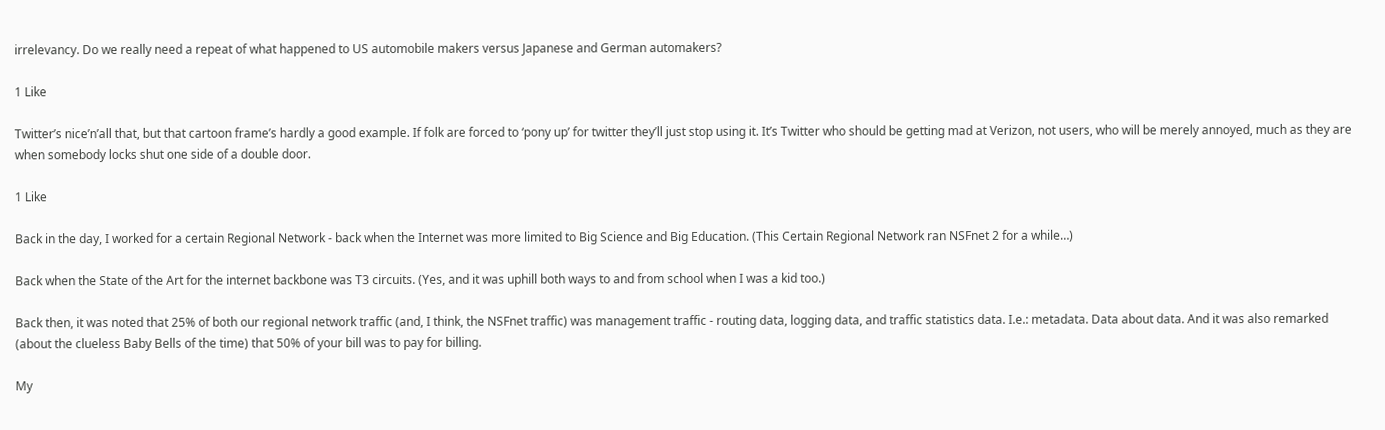irrelevancy. Do we really need a repeat of what happened to US automobile makers versus Japanese and German automakers?

1 Like

Twitter’s nice’n’all that, but that cartoon frame’s hardly a good example. If folk are forced to ‘pony up’ for twitter they’ll just stop using it. It’s Twitter who should be getting mad at Verizon, not users, who will be merely annoyed, much as they are when somebody locks shut one side of a double door.

1 Like

Back in the day, I worked for a certain Regional Network - back when the Internet was more limited to Big Science and Big Education. (This Certain Regional Network ran NSFnet 2 for a while…)

Back when the State of the Art for the internet backbone was T3 circuits. (Yes, and it was uphill both ways to and from school when I was a kid too.)

Back then, it was noted that 25% of both our regional network traffic (and, I think, the NSFnet traffic) was management traffic - routing data, logging data, and traffic statistics data. I.e.: metadata. Data about data. And it was also remarked (about the clueless Baby Bells of the time) that 50% of your bill was to pay for billing.

My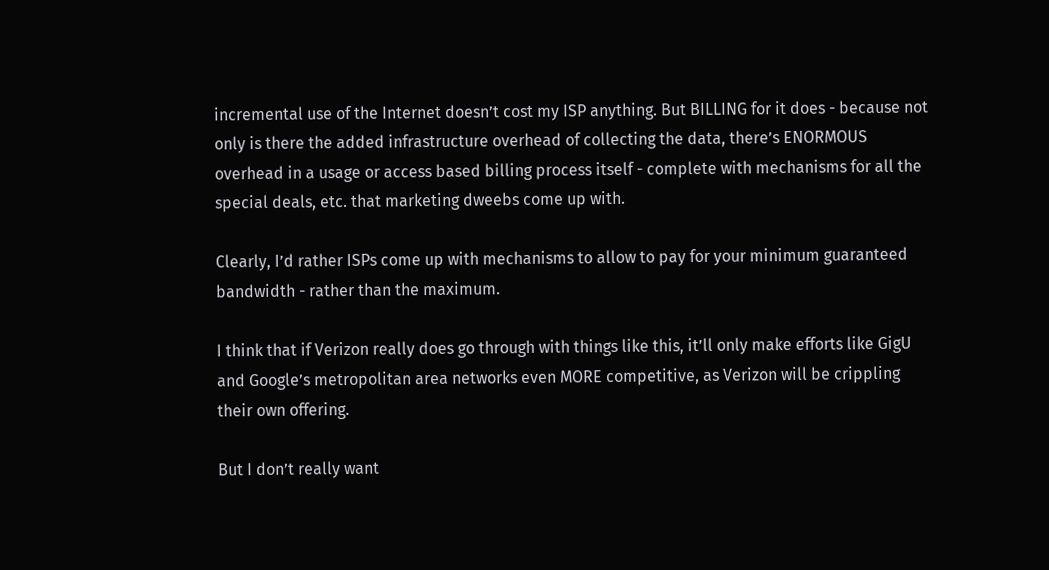incremental use of the Internet doesn’t cost my ISP anything. But BILLING for it does - because not only is there the added infrastructure overhead of collecting the data, there’s ENORMOUS overhead in a usage or access based billing process itself - complete with mechanisms for all the special deals, etc. that marketing dweebs come up with.

Clearly, I’d rather ISPs come up with mechanisms to allow to pay for your minimum guaranteed bandwidth - rather than the maximum.

I think that if Verizon really does go through with things like this, it’ll only make efforts like GigU and Google’s metropolitan area networks even MORE competitive, as Verizon will be crippling their own offering.

But I don’t really want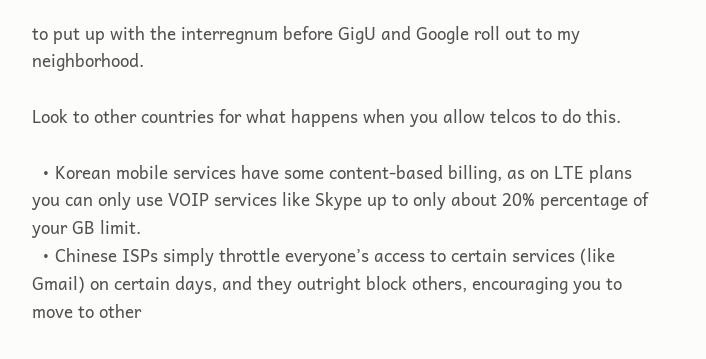to put up with the interregnum before GigU and Google roll out to my neighborhood.

Look to other countries for what happens when you allow telcos to do this.

  • Korean mobile services have some content-based billing, as on LTE plans you can only use VOIP services like Skype up to only about 20% percentage of your GB limit.
  • Chinese ISPs simply throttle everyone’s access to certain services (like Gmail) on certain days, and they outright block others, encouraging you to move to other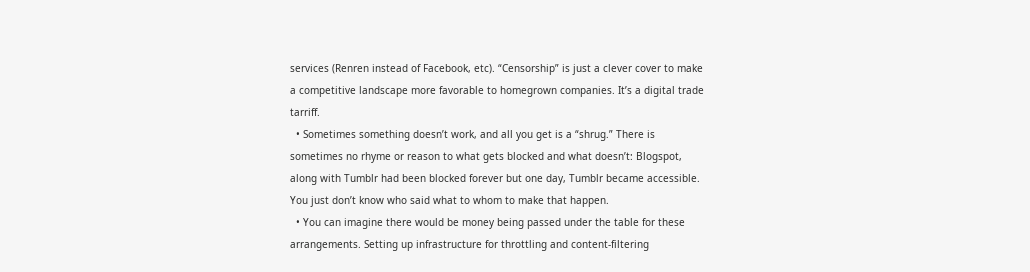services (Renren instead of Facebook, etc). “Censorship” is just a clever cover to make a competitive landscape more favorable to homegrown companies. It’s a digital trade tarriff.
  • Sometimes something doesn’t work, and all you get is a “shrug.” There is sometimes no rhyme or reason to what gets blocked and what doesn’t: Blogspot, along with Tumblr had been blocked forever but one day, Tumblr became accessible. You just don’t know who said what to whom to make that happen.
  • You can imagine there would be money being passed under the table for these arrangements. Setting up infrastructure for throttling and content-filtering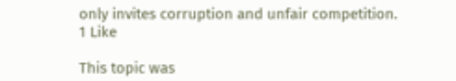only invites corruption and unfair competition.
1 Like

This topic was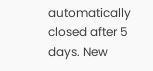automatically closed after 5 days. New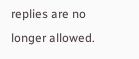replies are no longer allowed.